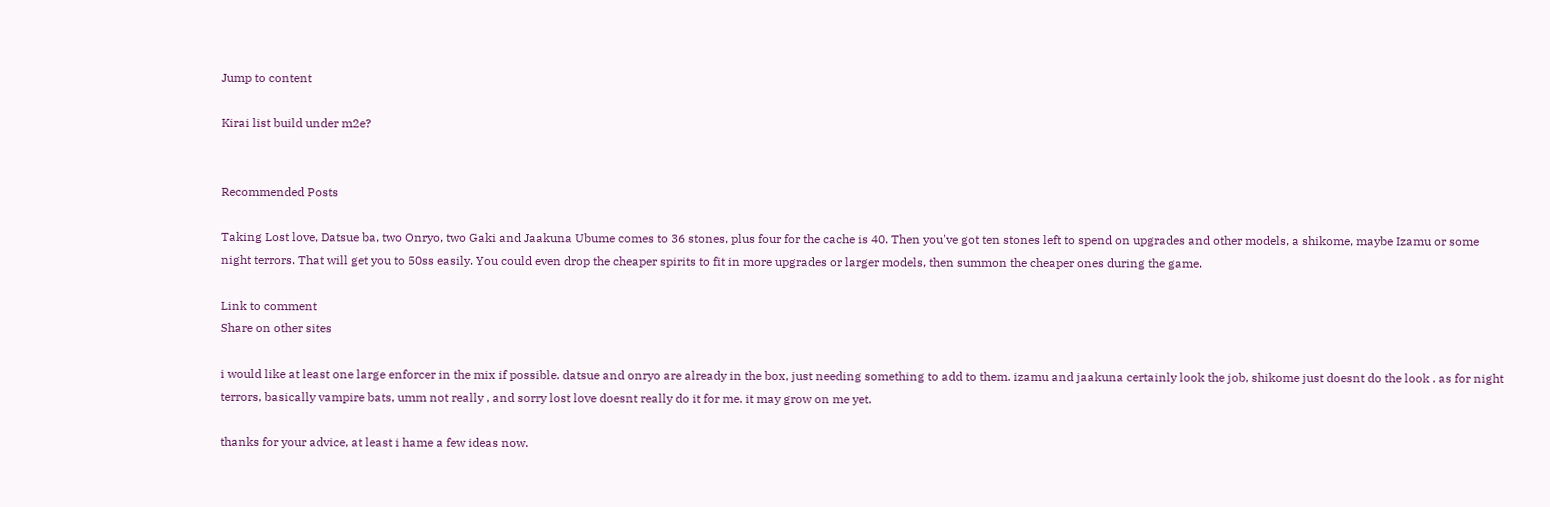Jump to content

Kirai list build under m2e?


Recommended Posts

Taking Lost love, Datsue ba, two Onryo, two Gaki and Jaakuna Ubume comes to 36 stones, plus four for the cache is 40. Then you've got ten stones left to spend on upgrades and other models, a shikome, maybe Izamu or some night terrors. That will get you to 50ss easily. You could even drop the cheaper spirits to fit in more upgrades or larger models, then summon the cheaper ones during the game.

Link to comment
Share on other sites

i would like at least one large enforcer in the mix if possible. datsue and onryo are already in the box, just needing something to add to them. izamu and jaakuna certainly look the job, shikome just doesnt do the look . as for night terrors, basically vampire bats, umm not really , and sorry lost love doesnt really do it for me. it may grow on me yet.

thanks for your advice, at least i hame a few ideas now.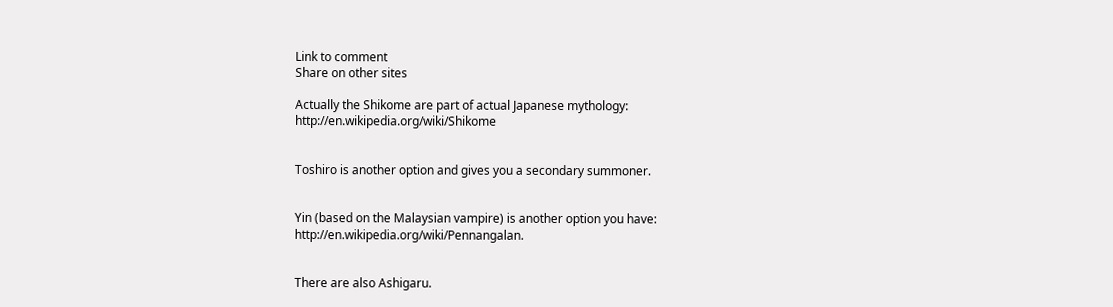Link to comment
Share on other sites

Actually the Shikome are part of actual Japanese mythology: http://en.wikipedia.org/wiki/Shikome


Toshiro is another option and gives you a secondary summoner.


Yin (based on the Malaysian vampire) is another option you have: http://en.wikipedia.org/wiki/Pennangalan.


There are also Ashigaru.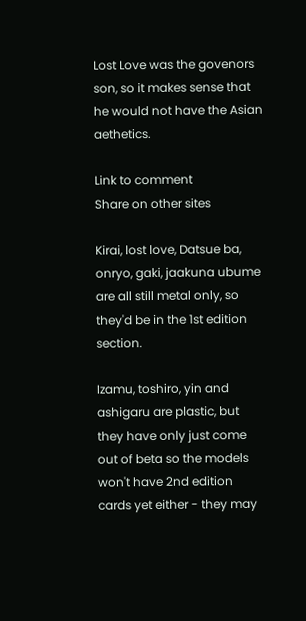Lost Love was the govenors son, so it makes sense that he would not have the Asian aethetics.

Link to comment
Share on other sites

Kirai, lost love, Datsue ba, onryo, gaki, jaakuna ubume are all still metal only, so they'd be in the 1st edition section.

Izamu, toshiro, yin and ashigaru are plastic, but they have only just come out of beta so the models won't have 2nd edition cards yet either - they may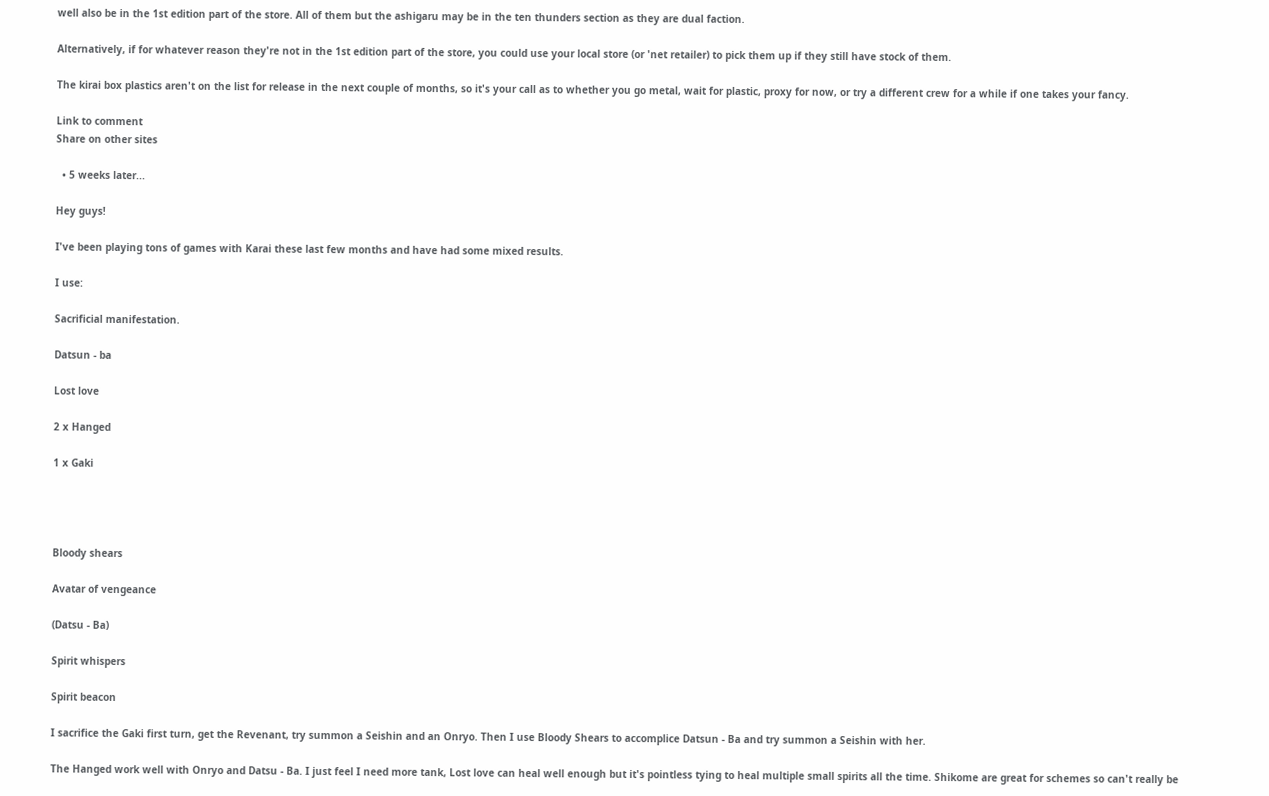well also be in the 1st edition part of the store. All of them but the ashigaru may be in the ten thunders section as they are dual faction.

Alternatively, if for whatever reason they're not in the 1st edition part of the store, you could use your local store (or 'net retailer) to pick them up if they still have stock of them.

The kirai box plastics aren't on the list for release in the next couple of months, so it's your call as to whether you go metal, wait for plastic, proxy for now, or try a different crew for a while if one takes your fancy.

Link to comment
Share on other sites

  • 5 weeks later...

Hey guys!

I've been playing tons of games with Karai these last few months and have had some mixed results.

I use:

Sacrificial manifestation.

Datsun - ba

Lost love

2 x Hanged

1 x Gaki




Bloody shears

Avatar of vengeance

(Datsu - Ba)

Spirit whispers

Spirit beacon

I sacrifice the Gaki first turn, get the Revenant, try summon a Seishin and an Onryo. Then I use Bloody Shears to accomplice Datsun - Ba and try summon a Seishin with her.

The Hanged work well with Onryo and Datsu - Ba. I just feel I need more tank, Lost love can heal well enough but it's pointless tying to heal multiple small spirits all the time. Shikome are great for schemes so can't really be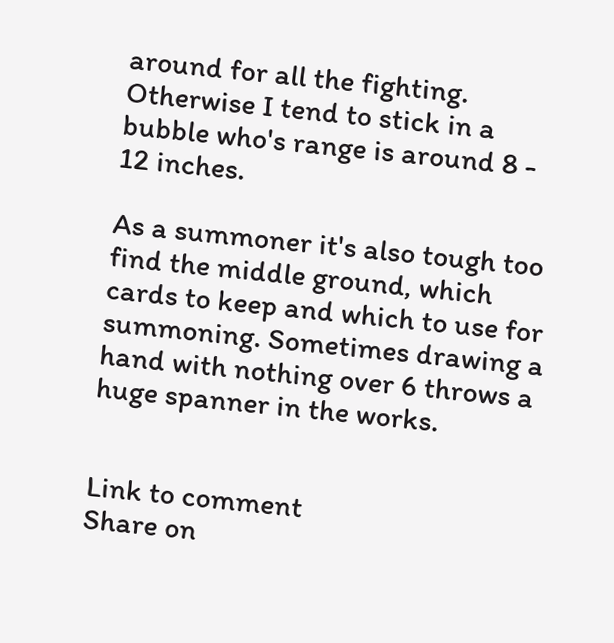around for all the fighting. Otherwise I tend to stick in a bubble who's range is around 8 - 12 inches.

As a summoner it's also tough too find the middle ground, which cards to keep and which to use for summoning. Sometimes drawing a hand with nothing over 6 throws a huge spanner in the works.


Link to comment
Share on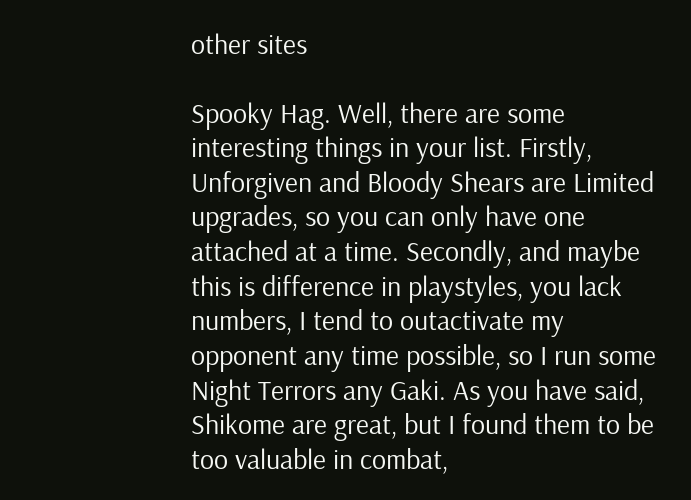other sites

Spooky Hag. Well, there are some interesting things in your list. Firstly, Unforgiven and Bloody Shears are Limited upgrades, so you can only have one attached at a time. Secondly, and maybe this is difference in playstyles, you lack numbers, I tend to outactivate my opponent any time possible, so I run some Night Terrors any Gaki. As you have said, Shikome are great, but I found them to be too valuable in combat,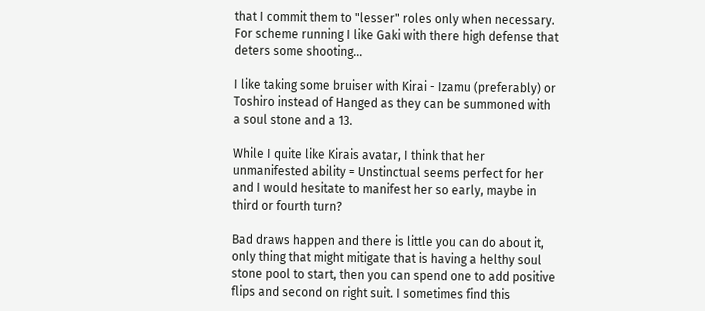that I commit them to "lesser" roles only when necessary. For scheme running I like Gaki with there high defense that deters some shooting...

I like taking some bruiser with Kirai - Izamu (preferably) or Toshiro instead of Hanged as they can be summoned with a soul stone and a 13.

While I quite like Kirais avatar, I think that her unmanifested ability = Unstinctual seems perfect for her and I would hesitate to manifest her so early, maybe in third or fourth turn?

Bad draws happen and there is little you can do about it, only thing that might mitigate that is having a helthy soul stone pool to start, then you can spend one to add positive flips and second on right suit. I sometimes find this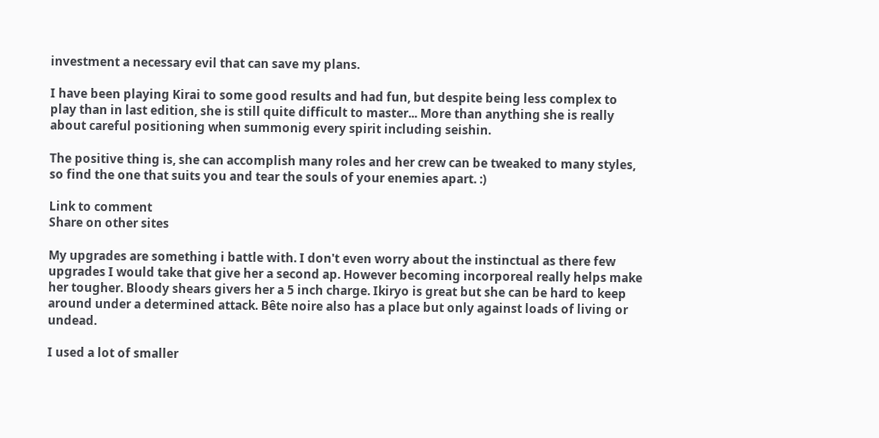investment a necessary evil that can save my plans.

I have been playing Kirai to some good results and had fun, but despite being less complex to play than in last edition, she is still quite difficult to master... More than anything she is really about careful positioning when summonig every spirit including seishin.

The positive thing is, she can accomplish many roles and her crew can be tweaked to many styles, so find the one that suits you and tear the souls of your enemies apart. :)

Link to comment
Share on other sites

My upgrades are something i battle with. I don't even worry about the instinctual as there few upgrades I would take that give her a second ap. However becoming incorporeal really helps make her tougher. Bloody shears givers her a 5 inch charge. Ikiryo is great but she can be hard to keep around under a determined attack. Bête noire also has a place but only against loads of living or undead.

I used a lot of smaller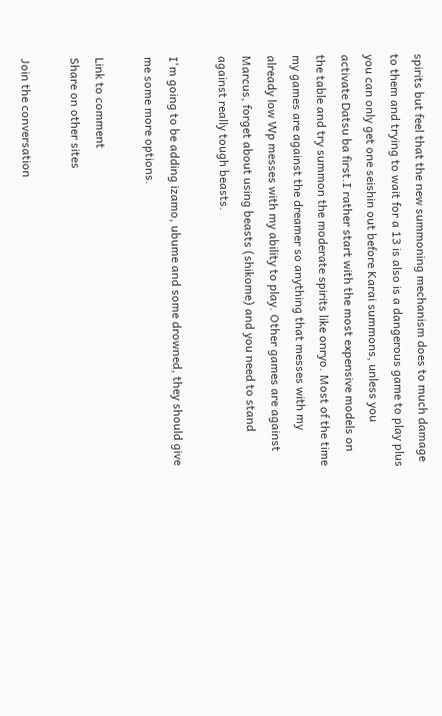spirits but feel that the new summoning mechanism does to much damage to them and trying to wait for a 13 is also is a dangerous game to play plus you can only get one seishin out before Karai summons, unless you activate Datsu ba first.I rather start with the most expensive models on the table and try summon the moderate spirits like onryo. Most of the time my games are against the dreamer so anything that messes with my already low Wp messes with my ability to play. Other games are against Marcus, forget about using beasts (shikome) and you need to stand against really tough beasts.

I'm going to be adding izamo, ubume and some drowned, they should give me some more options.

Link to comment
Share on other sites

Join the conversation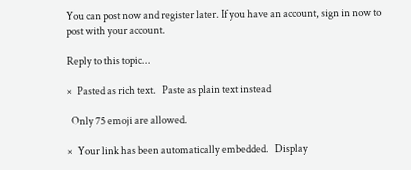You can post now and register later. If you have an account, sign in now to post with your account.

Reply to this topic...

×   Pasted as rich text.   Paste as plain text instead

  Only 75 emoji are allowed.

×   Your link has been automatically embedded.   Display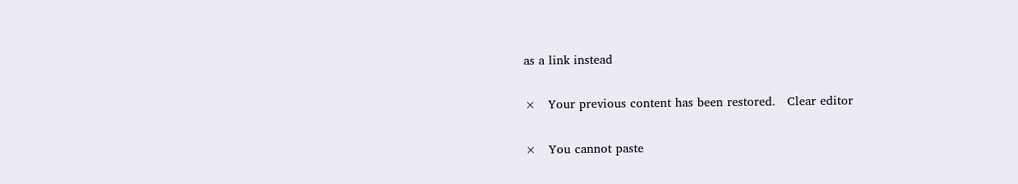as a link instead

×   Your previous content has been restored.   Clear editor

×   You cannot paste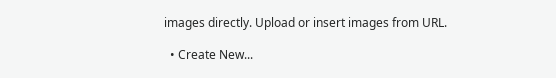images directly. Upload or insert images from URL.

  • Create New...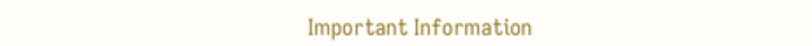Important Information